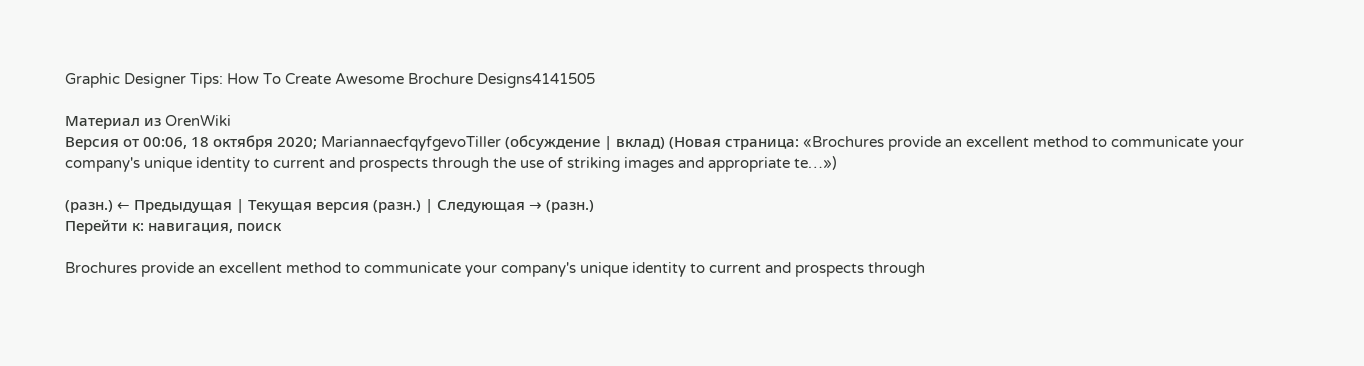Graphic Designer Tips: How To Create Awesome Brochure Designs4141505

Материал из OrenWiki
Версия от 00:06, 18 октября 2020; MariannaecfqyfgevoTiller (обсуждение | вклад) (Новая страница: «Brochures provide an excellent method to communicate your company's unique identity to current and prospects through the use of striking images and appropriate te…»)

(разн.) ← Предыдущая | Текущая версия (разн.) | Следующая → (разн.)
Перейти к: навигация, поиск

Brochures provide an excellent method to communicate your company's unique identity to current and prospects through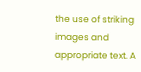the use of striking images and appropriate text. A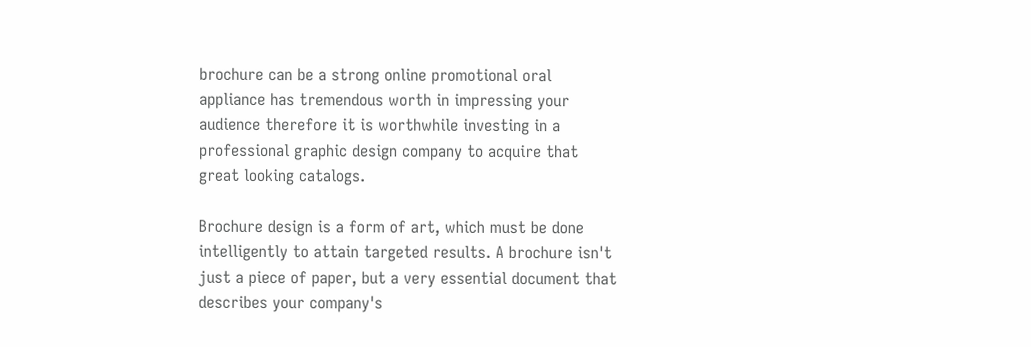brochure can be a strong online promotional oral appliance has tremendous worth in impressing your audience therefore it is worthwhile investing in a professional graphic design company to acquire that great looking catalogs.

Brochure design is a form of art, which must be done intelligently to attain targeted results. A brochure isn't just a piece of paper, but a very essential document that describes your company's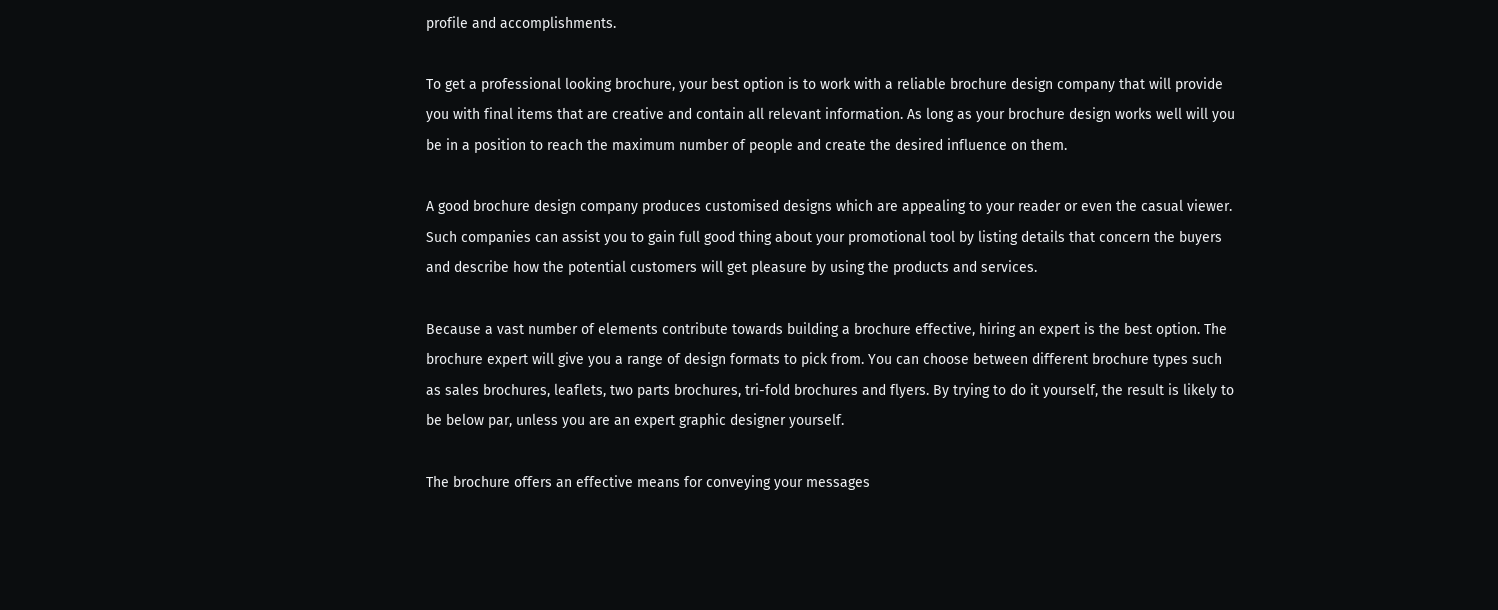profile and accomplishments.

To get a professional looking brochure, your best option is to work with a reliable brochure design company that will provide you with final items that are creative and contain all relevant information. As long as your brochure design works well will you be in a position to reach the maximum number of people and create the desired influence on them.

A good brochure design company produces customised designs which are appealing to your reader or even the casual viewer. Such companies can assist you to gain full good thing about your promotional tool by listing details that concern the buyers and describe how the potential customers will get pleasure by using the products and services.

Because a vast number of elements contribute towards building a brochure effective, hiring an expert is the best option. The brochure expert will give you a range of design formats to pick from. You can choose between different brochure types such as sales brochures, leaflets, two parts brochures, tri-fold brochures and flyers. By trying to do it yourself, the result is likely to be below par, unless you are an expert graphic designer yourself.

The brochure offers an effective means for conveying your messages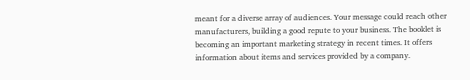meant for a diverse array of audiences. Your message could reach other manufacturers, building a good repute to your business. The booklet is becoming an important marketing strategy in recent times. It offers information about items and services provided by a company.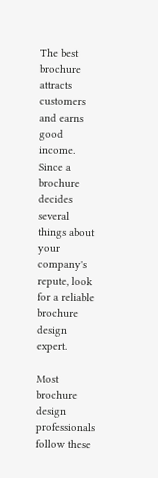The best brochure attracts customers and earns good income. Since a brochure decides several things about your company's repute, look for a reliable brochure design expert.

Most brochure design professionals follow these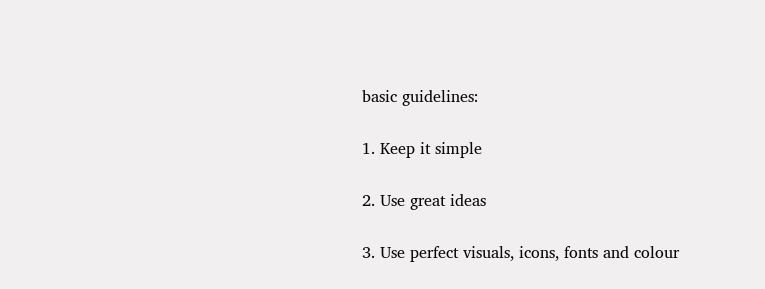basic guidelines:

1. Keep it simple

2. Use great ideas

3. Use perfect visuals, icons, fonts and colour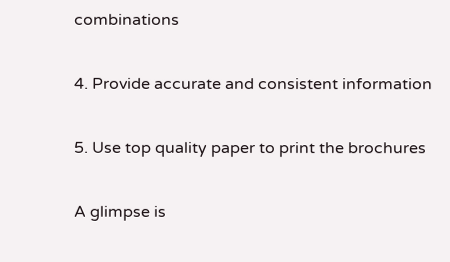combinations

4. Provide accurate and consistent information

5. Use top quality paper to print the brochures

A glimpse is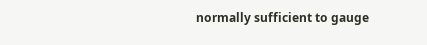normally sufficient to gauge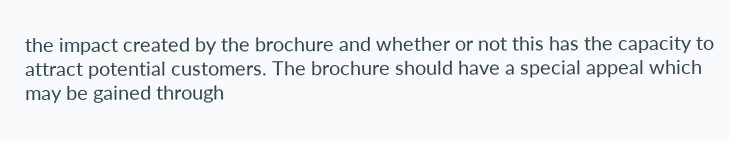the impact created by the brochure and whether or not this has the capacity to attract potential customers. The brochure should have a special appeal which may be gained through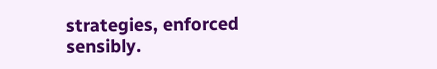strategies, enforced sensibly.